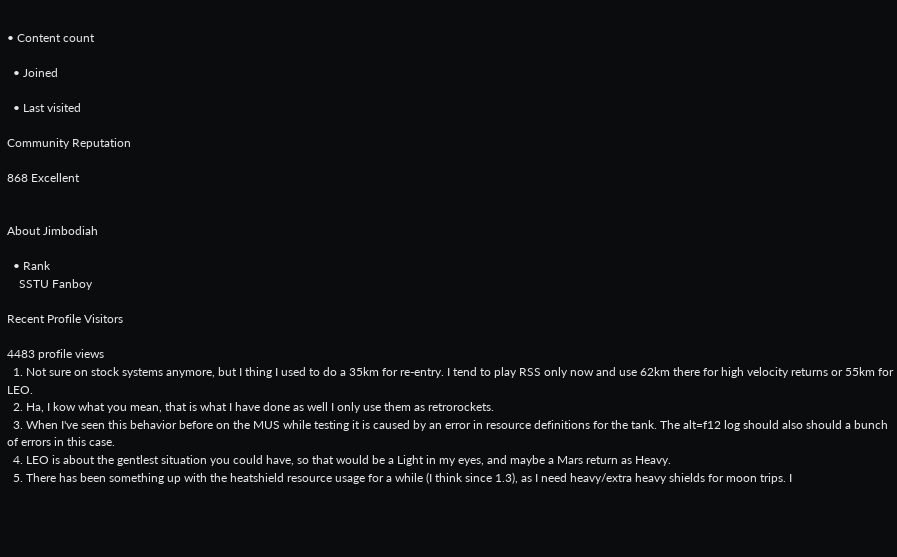• Content count

  • Joined

  • Last visited

Community Reputation

868 Excellent


About Jimbodiah

  • Rank
    SSTU Fanboy

Recent Profile Visitors

4483 profile views
  1. Not sure on stock systems anymore, but I thing I used to do a 35km for re-entry. I tend to play RSS only now and use 62km there for high velocity returns or 55km for LEO.
  2. Ha, I kow what you mean, that is what I have done as well I only use them as retrorockets.
  3. When I've seen this behavior before on the MUS while testing it is caused by an error in resource definitions for the tank. The alt=f12 log should also should a bunch of errors in this case.
  4. LEO is about the gentlest situation you could have, so that would be a Light in my eyes, and maybe a Mars return as Heavy.
  5. There has been something up with the heatshield resource usage for a while (I think since 1.3), as I need heavy/extra heavy shields for moon trips. I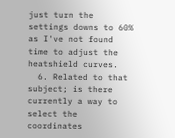just turn the settings downs to 60% as I've not found time to adjust the heatshield curves.
  6. Related to that subject; is there currently a way to select the coordinates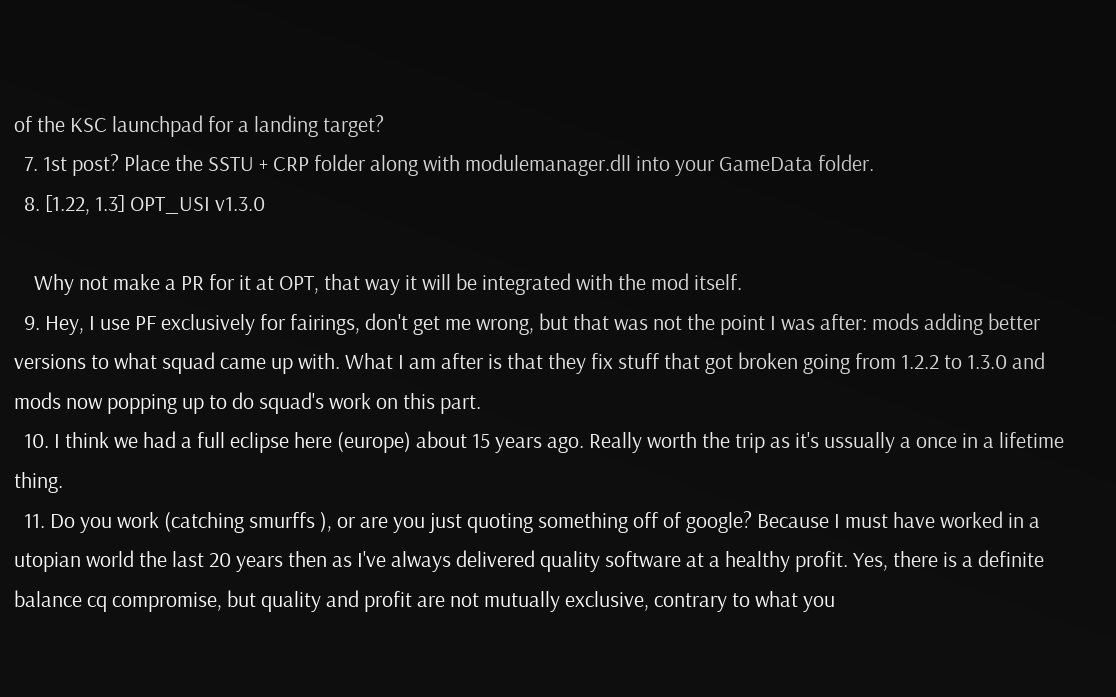of the KSC launchpad for a landing target?
  7. 1st post? Place the SSTU + CRP folder along with modulemanager.dll into your GameData folder.
  8. [1.22, 1.3] OPT_USI v1.3.0

    Why not make a PR for it at OPT, that way it will be integrated with the mod itself.
  9. Hey, I use PF exclusively for fairings, don't get me wrong, but that was not the point I was after: mods adding better versions to what squad came up with. What I am after is that they fix stuff that got broken going from 1.2.2 to 1.3.0 and mods now popping up to do squad's work on this part.
  10. I think we had a full eclipse here (europe) about 15 years ago. Really worth the trip as it's ussually a once in a lifetime thing.
  11. Do you work (catching smurffs ), or are you just quoting something off of google? Because I must have worked in a utopian world the last 20 years then as I've always delivered quality software at a healthy profit. Yes, there is a definite balance cq compromise, but quality and profit are not mutually exclusive, contrary to what you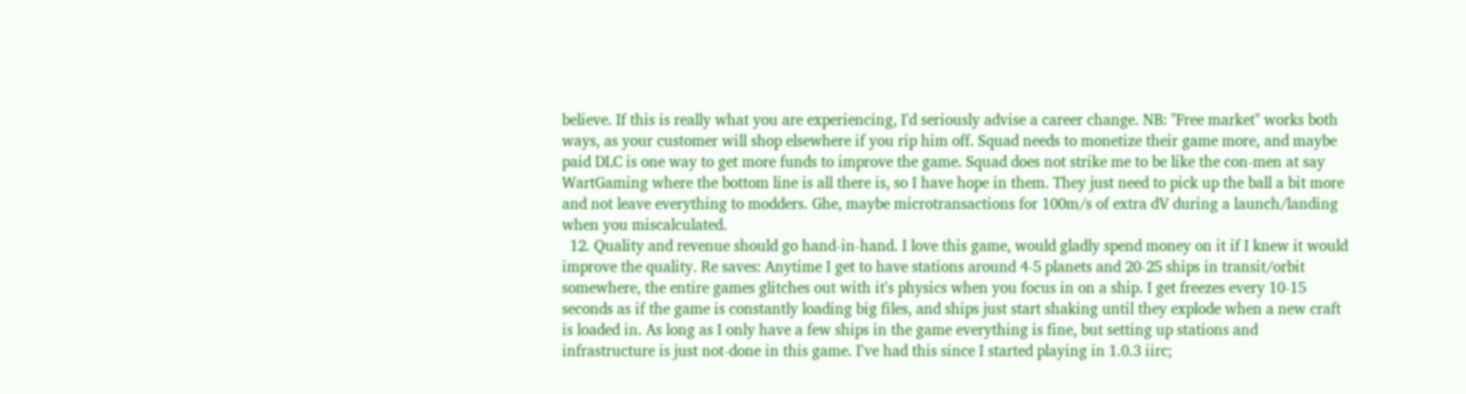believe. If this is really what you are experiencing, I'd seriously advise a career change. NB: "Free market" works both ways, as your customer will shop elsewhere if you rip him off. Squad needs to monetize their game more, and maybe paid DLC is one way to get more funds to improve the game. Squad does not strike me to be like the con-men at say WartGaming where the bottom line is all there is, so I have hope in them. They just need to pick up the ball a bit more and not leave everything to modders. Ghe, maybe microtransactions for 100m/s of extra dV during a launch/landing when you miscalculated.
  12. Quality and revenue should go hand-in-hand. I love this game, would gladly spend money on it if I knew it would improve the quality. Re saves: Anytime I get to have stations around 4-5 planets and 20-25 ships in transit/orbit somewhere, the entire games glitches out with it's physics when you focus in on a ship. I get freezes every 10-15 seconds as if the game is constantly loading big files, and ships just start shaking until they explode when a new craft is loaded in. As long as I only have a few ships in the game everything is fine, but setting up stations and infrastructure is just not-done in this game. I've had this since I started playing in 1.0.3 iirc;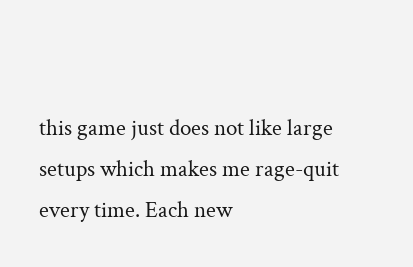this game just does not like large setups which makes me rage-quit every time. Each new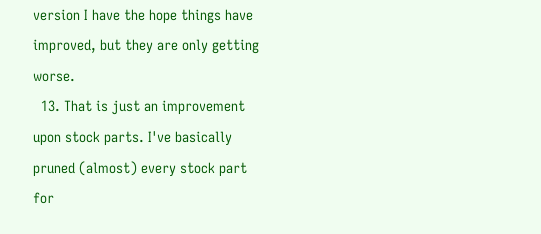version I have the hope things have improved, but they are only getting worse.
  13. That is just an improvement upon stock parts. I've basically pruned (almost) every stock part for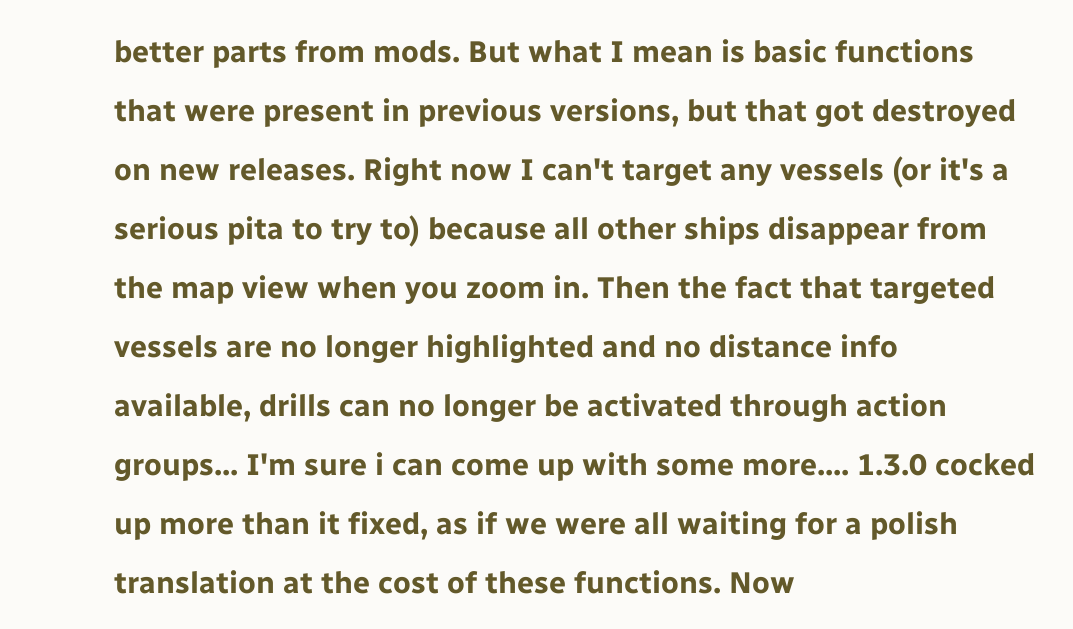better parts from mods. But what I mean is basic functions that were present in previous versions, but that got destroyed on new releases. Right now I can't target any vessels (or it's a serious pita to try to) because all other ships disappear from the map view when you zoom in. Then the fact that targeted vessels are no longer highlighted and no distance info available, drills can no longer be activated through action groups... I'm sure i can come up with some more.... 1.3.0 cocked up more than it fixed, as if we were all waiting for a polish translation at the cost of these functions. Now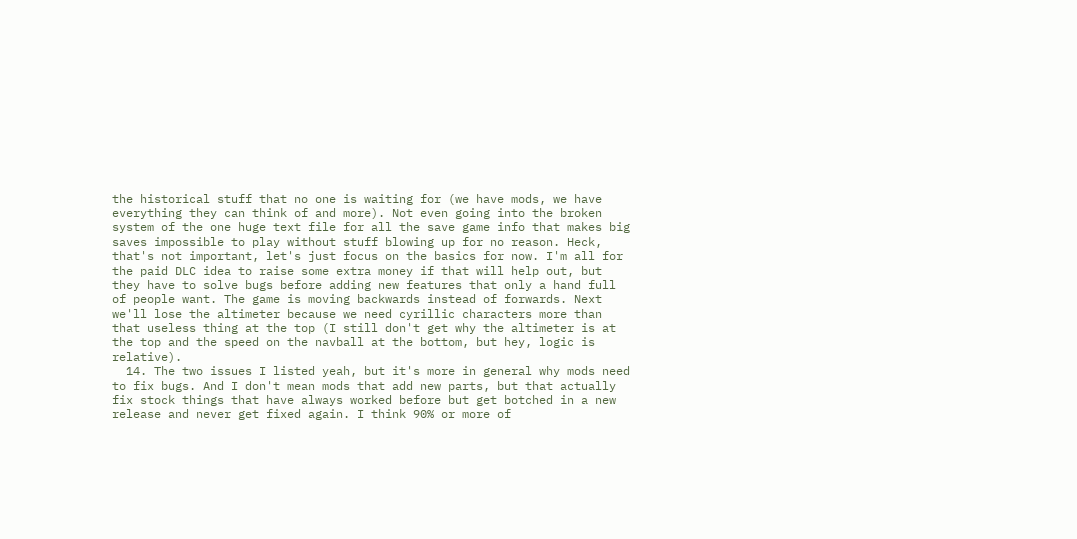the historical stuff that no one is waiting for (we have mods, we have everything they can think of and more). Not even going into the broken system of the one huge text file for all the save game info that makes big saves impossible to play without stuff blowing up for no reason. Heck, that's not important, let's just focus on the basics for now. I'm all for the paid DLC idea to raise some extra money if that will help out, but they have to solve bugs before adding new features that only a hand full of people want. The game is moving backwards instead of forwards. Next we'll lose the altimeter because we need cyrillic characters more than that useless thing at the top (I still don't get why the altimeter is at the top and the speed on the navball at the bottom, but hey, logic is relative).
  14. The two issues I listed yeah, but it's more in general why mods need to fix bugs. And I don't mean mods that add new parts, but that actually fix stock things that have always worked before but get botched in a new release and never get fixed again. I think 90% or more of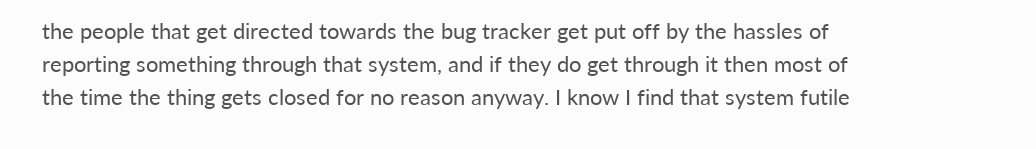the people that get directed towards the bug tracker get put off by the hassles of reporting something through that system, and if they do get through it then most of the time the thing gets closed for no reason anyway. I know I find that system futile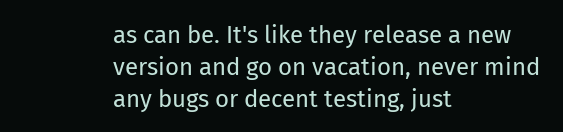as can be. It's like they release a new version and go on vacation, never mind any bugs or decent testing, just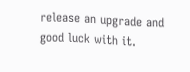release an upgrade and good luck with it.